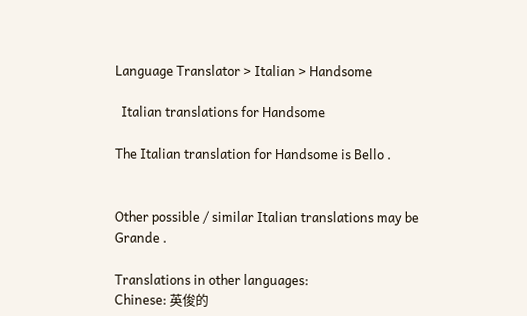Language Translator > Italian > Handsome

  Italian translations for Handsome

The Italian translation for Handsome is Bello .


Other possible / similar Italian translations may be Grande .

Translations in other languages:
Chinese: 英俊的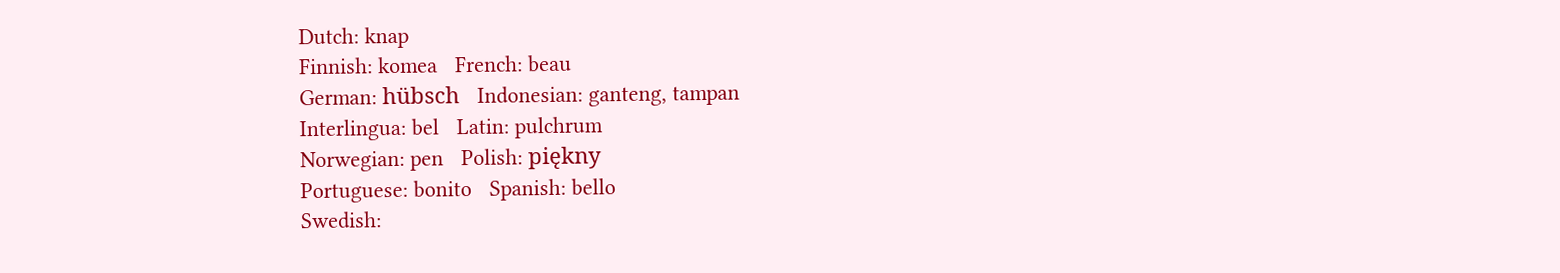Dutch: knap
Finnish: komea   French: beau
German: hübsch   Indonesian: ganteng, tampan
Interlingua: bel   Latin: pulchrum
Norwegian: pen   Polish: piękny
Portuguese: bonito   Spanish: bello
Swedish: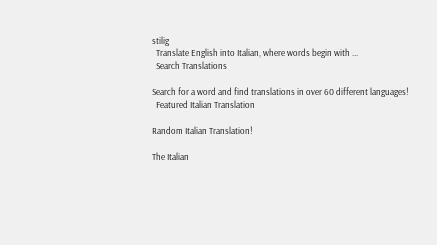stilig
  Translate English into Italian, where words begin with ...
  Search Translations

Search for a word and find translations in over 60 different languages!
  Featured Italian Translation

Random Italian Translation!

The Italian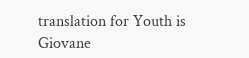translation for Youth is Giovane